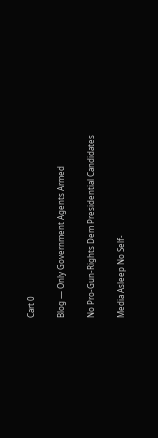Cart 0

Blog — Only Government Agents Armed

No Pro-Gun-Rights Dem Presidential Candidates

Media Asleep No Self-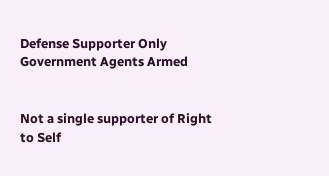Defense Supporter Only Government Agents Armed


Not a single supporter of Right to Self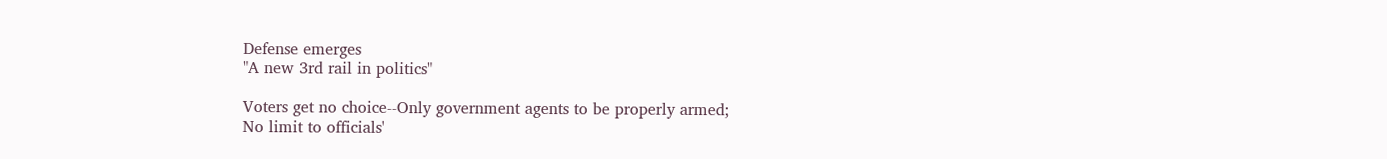Defense emerges
"A new 3rd rail in politics"

Voters get no choice--Only government agents to be properly armed;
No limit to officials'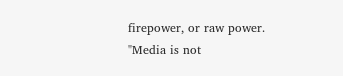firepower, or raw power.
"Media is not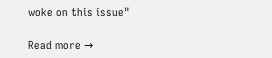woke on this issue"

Read more →